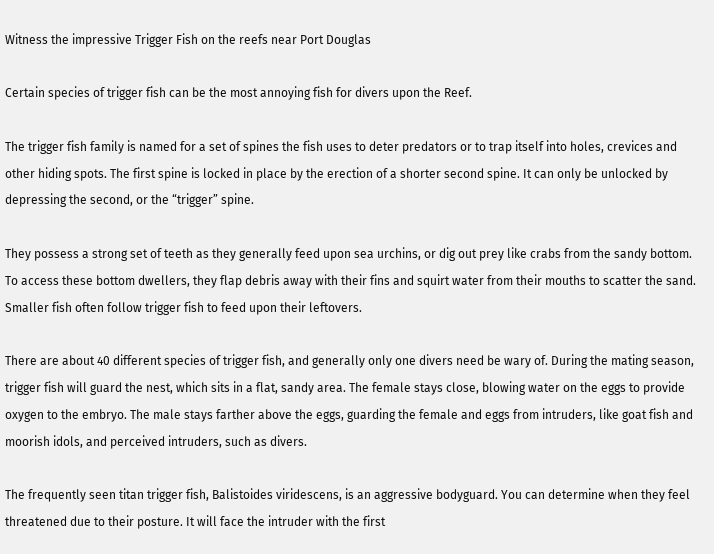Witness the impressive Trigger Fish on the reefs near Port Douglas

Certain species of trigger fish can be the most annoying fish for divers upon the Reef.

The trigger fish family is named for a set of spines the fish uses to deter predators or to trap itself into holes, crevices and other hiding spots. The first spine is locked in place by the erection of a shorter second spine. It can only be unlocked by depressing the second, or the “trigger” spine.

They possess a strong set of teeth as they generally feed upon sea urchins, or dig out prey like crabs from the sandy bottom. To access these bottom dwellers, they flap debris away with their fins and squirt water from their mouths to scatter the sand. Smaller fish often follow trigger fish to feed upon their leftovers.

There are about 40 different species of trigger fish, and generally only one divers need be wary of. During the mating season, trigger fish will guard the nest, which sits in a flat, sandy area. The female stays close, blowing water on the eggs to provide oxygen to the embryo. The male stays farther above the eggs, guarding the female and eggs from intruders, like goat fish and moorish idols, and perceived intruders, such as divers.

The frequently seen titan trigger fish, Balistoides viridescens, is an aggressive bodyguard. You can determine when they feel threatened due to their posture. It will face the intruder with the first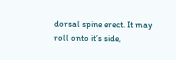dorsal spine erect. It may roll onto it’s side,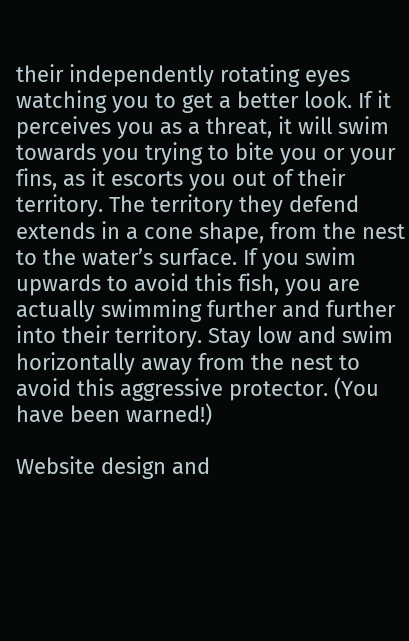their independently rotating eyes watching you to get a better look. If it perceives you as a threat, it will swim towards you trying to bite you or your fins, as it escorts you out of their territory. The territory they defend extends in a cone shape, from the nest to the water’s surface. If you swim upwards to avoid this fish, you are actually swimming further and further into their territory. Stay low and swim horizontally away from the nest to avoid this aggressive protector. (You have been warned!)

Website design and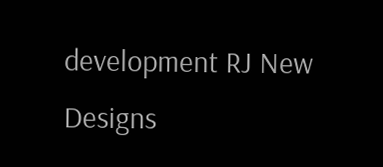development RJ New Designs